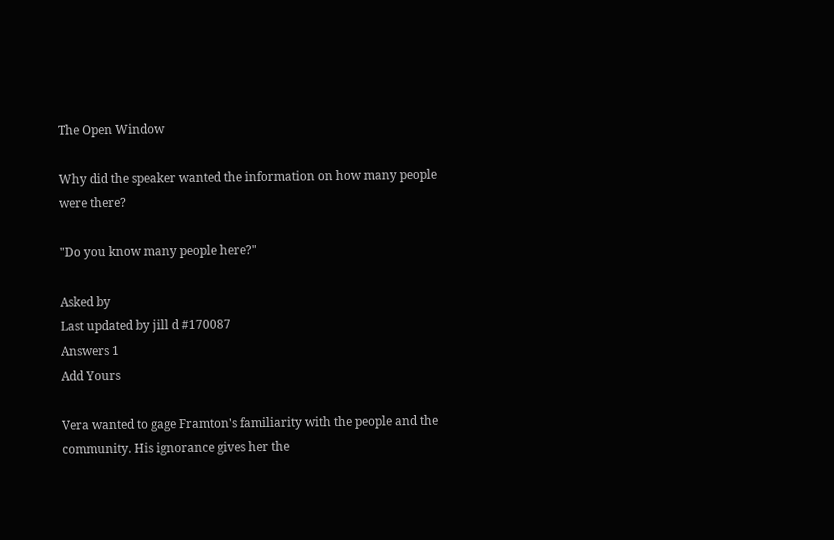The Open Window

Why did the speaker wanted the information on how many people were there?

"Do you know many people here?"

Asked by
Last updated by jill d #170087
Answers 1
Add Yours

Vera wanted to gage Framton's familiarity with the people and the community. His ignorance gives her the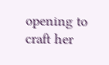opening to craft her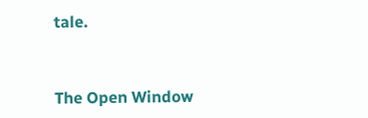tale.


The Open Window